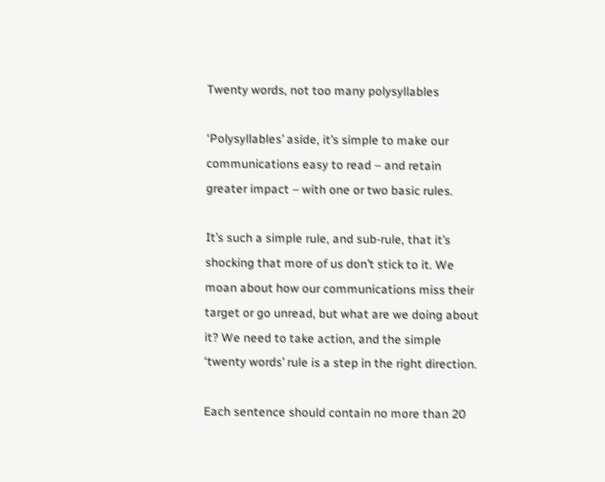Twenty words, not too many polysyllables

‘Polysyllables’ aside, it’s simple to make our communications easy to read – and retain greater impact – with one or two basic rules.

It’s such a simple rule, and sub-rule, that it’s shocking that more of us don’t stick to it. We moan about how our communications miss their target or go unread, but what are we doing about it? We need to take action, and the simple ‘twenty words’ rule is a step in the right direction.

Each sentence should contain no more than 20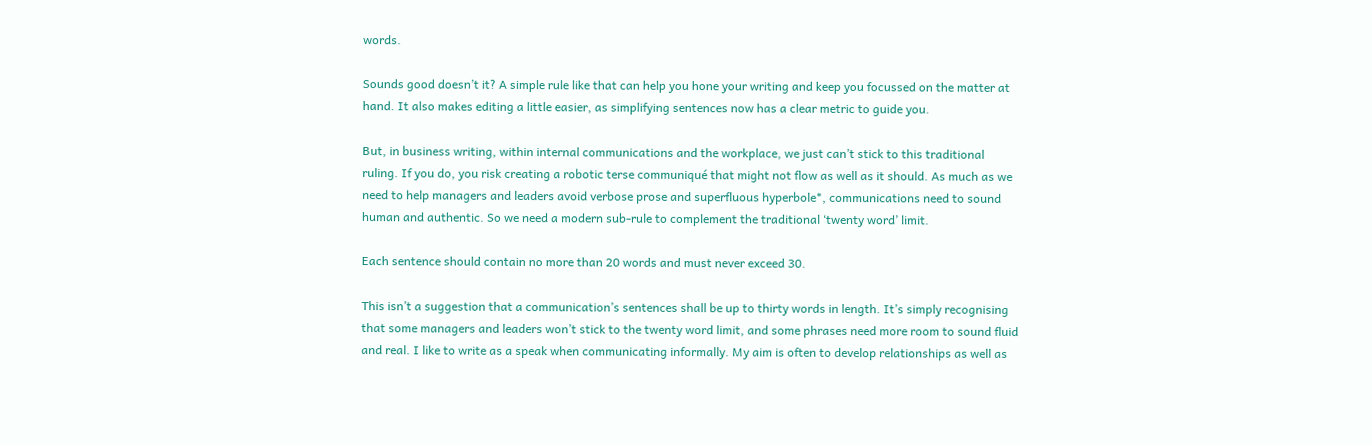words.

Sounds good doesn’t it? A simple rule like that can help you hone your writing and keep you focussed on the matter at hand. It also makes editing a little easier, as simplifying sentences now has a clear metric to guide you.

But, in business writing, within internal communications and the workplace, we just can’t stick to this traditional ruling. If you do, you risk creating a robotic terse communiqué that might not flow as well as it should. As much as we need to help managers and leaders avoid verbose prose and superfluous hyperbole*, communications need to sound human and authentic. So we need a modern sub-rule to complement the traditional ‘twenty word’ limit.

Each sentence should contain no more than 20 words and must never exceed 30.

This isn’t a suggestion that a communication’s sentences shall be up to thirty words in length. It’s simply recognising that some managers and leaders won’t stick to the twenty word limit, and some phrases need more room to sound fluid and real. I like to write as a speak when communicating informally. My aim is often to develop relationships as well as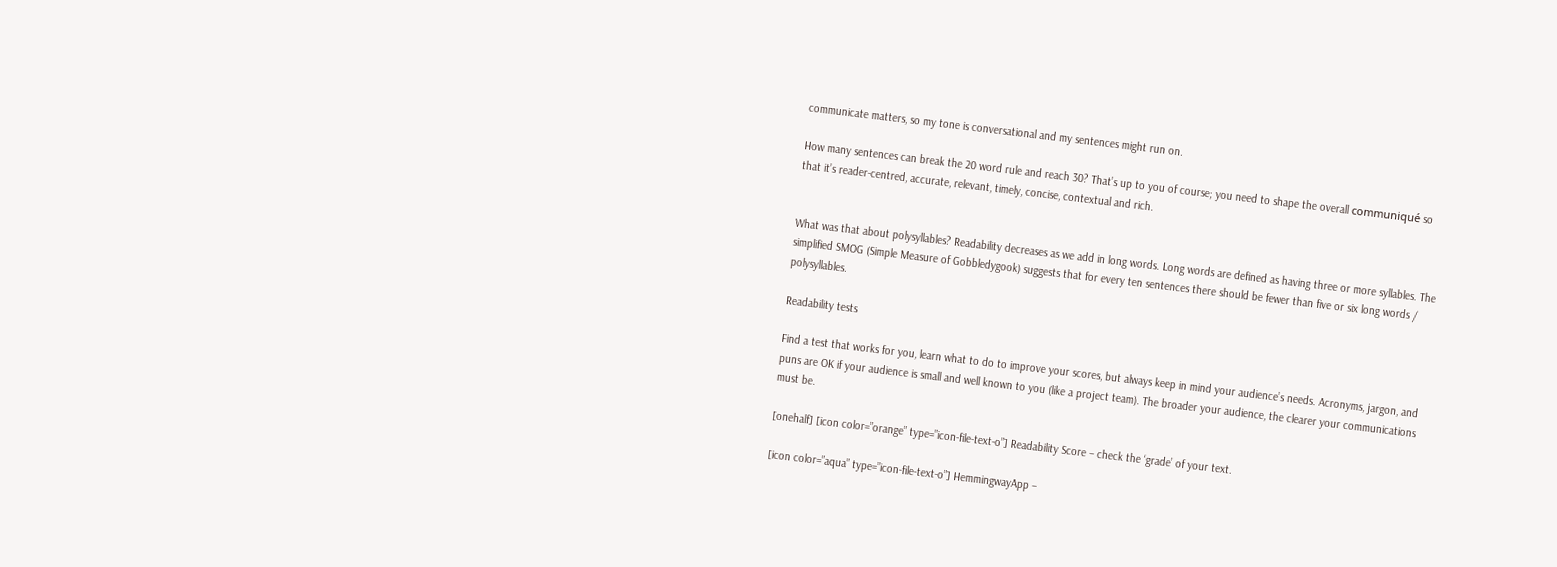communicate matters, so my tone is conversational and my sentences might run on.

How many sentences can break the 20 word rule and reach 30? That’s up to you of course; you need to shape the overall communiqué so that it’s reader-centred, accurate, relevant, timely, concise, contextual and rich.


What was that about polysyllables? Readability decreases as we add in long words. Long words are defined as having three or more syllables. The simplified SMOG (Simple Measure of Gobbledygook) suggests that for every ten sentences there should be fewer than five or six long words / polysyllables.

Readability tests

Find a test that works for you, learn what to do to improve your scores, but always keep in mind your audience’s needs. Acronyms, jargon, and puns are OK if your audience is small and well known to you (like a project team). The broader your audience, the clearer your communications must be.

[onehalf] [icon color=”orange” type=”icon-file-text-o”] Readability Score – check the ‘grade’ of your text.

[icon color=”aqua” type=”icon-file-text-o”] HemmingwayApp –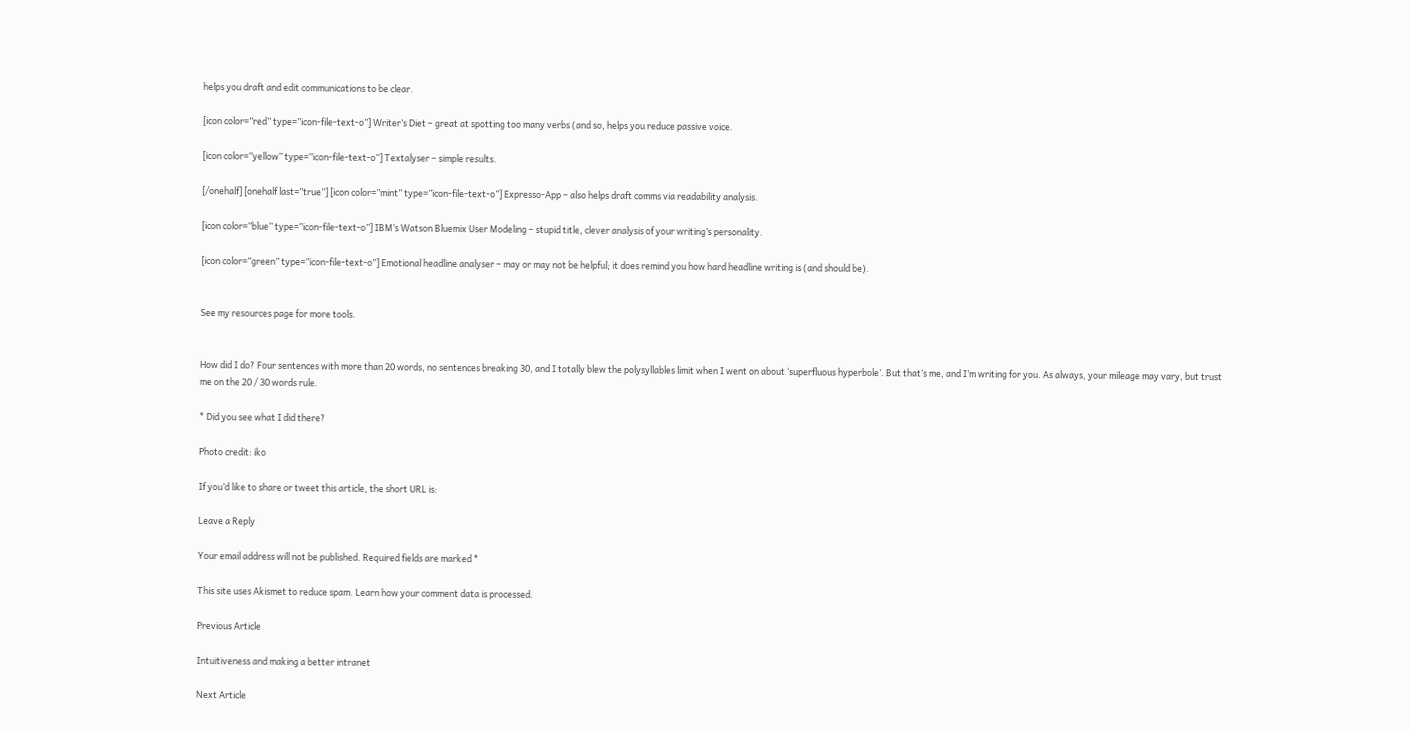helps you draft and edit communications to be clear.

[icon color=”red” type=”icon-file-text-o”] Writer’s Diet – great at spotting too many verbs (and so, helps you reduce passive voice.

[icon color=”yellow” type=”icon-file-text-o”] Textalyser – simple results.

[/onehalf] [onehalf last=”true”] [icon color=”mint” type=”icon-file-text-o”] Expresso-App – also helps draft comms via readability analysis.

[icon color=”blue” type=”icon-file-text-o”] IBM’s Watson Bluemix User Modeling – stupid title, clever analysis of your writing’s personality.

[icon color=”green” type=”icon-file-text-o”] Emotional headline analyser – may or may not be helpful; it does remind you how hard headline writing is (and should be).


See my resources page for more tools.


How did I do? Four sentences with more than 20 words, no sentences breaking 30, and I totally blew the polysyllables limit when I went on about ‘superfluous hyperbole’. But that’s me, and I’m writing for you. As always, your mileage may vary, but trust me on the 20 / 30 words rule.

* Did you see what I did there?

Photo credit: iko

If you’d like to share or tweet this article, the short URL is:

Leave a Reply

Your email address will not be published. Required fields are marked *

This site uses Akismet to reduce spam. Learn how your comment data is processed.

Previous Article

Intuitiveness and making a better intranet

Next Article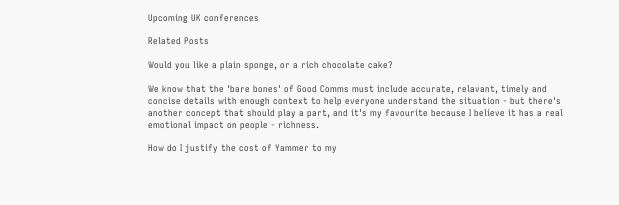Upcoming UK conferences

Related Posts

Would you like a plain sponge, or a rich chocolate cake?

We know that the 'bare bones' of Good Comms must include accurate, relavant, timely and concise details with enough context to help everyone understand the situation - but there's another concept that should play a part, and it's my favourite because I believe it has a real emotional impact on people - richness.

How do I justify the cost of Yammer to my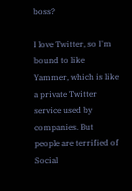boss?

I love Twitter, so I'm bound to like Yammer, which is like a private Twitter service used by companies. But people are terrified of Social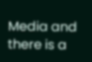Media and there is a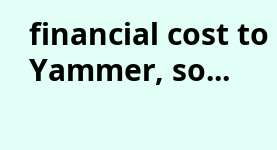financial cost to Yammer, so...